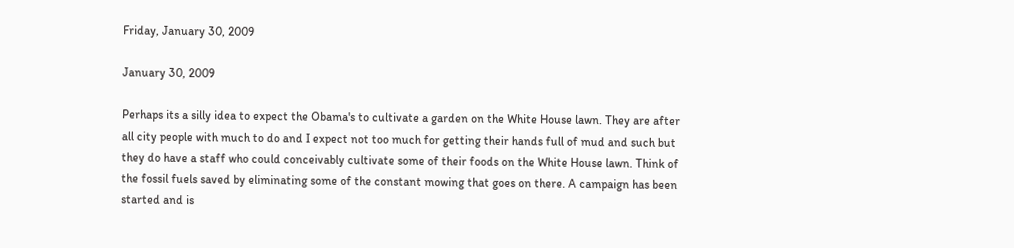Friday, January 30, 2009

January 30, 2009

Perhaps its a silly idea to expect the Obama's to cultivate a garden on the White House lawn. They are after all city people with much to do and I expect not too much for getting their hands full of mud and such but they do have a staff who could conceivably cultivate some of their foods on the White House lawn. Think of the fossil fuels saved by eliminating some of the constant mowing that goes on there. A campaign has been started and is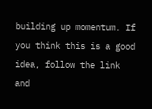building up momentum. If you think this is a good idea, follow the link and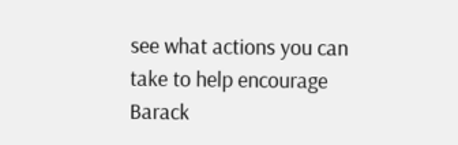see what actions you can take to help encourage Barack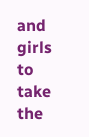and girls to take the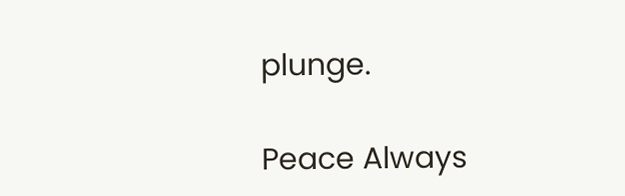plunge.

Peace Always